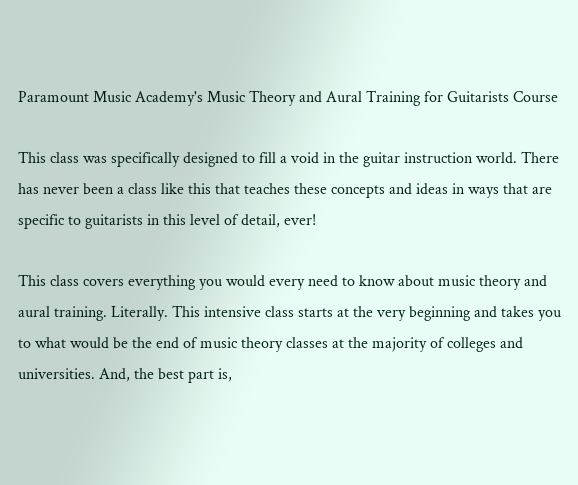Paramount Music Academy's Music Theory and Aural Training for Guitarists Course

This class was specifically designed to fill a void in the guitar instruction world. There has never been a class like this that teaches these concepts and ideas in ways that are specific to guitarists in this level of detail, ever!

This class covers everything you would every need to know about music theory and aural training. Literally. This intensive class starts at the very beginning and takes you to what would be the end of music theory classes at the majority of colleges and universities. And, the best part is,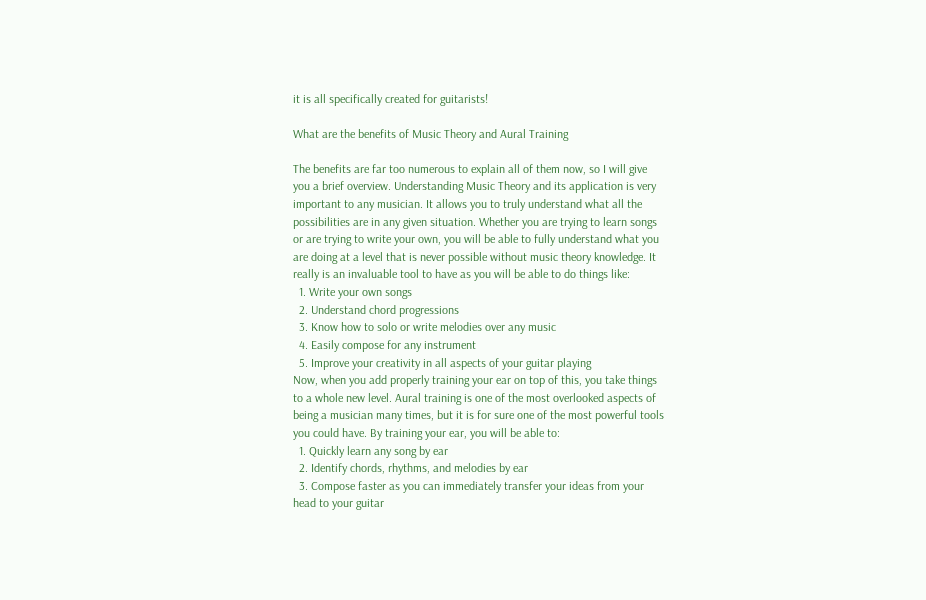it is all specifically created for guitarists!

What are the benefits of Music Theory and Aural Training

The benefits are far too numerous to explain all of them now, so I will give you a brief overview. Understanding Music Theory and its application is very important to any musician. It allows you to truly understand what all the possibilities are in any given situation. Whether you are trying to learn songs or are trying to write your own, you will be able to fully understand what you are doing at a level that is never possible without music theory knowledge. It really is an invaluable tool to have as you will be able to do things like:
  1. Write your own songs
  2. Understand chord progressions
  3. Know how to solo or write melodies over any music
  4. Easily compose for any instrument
  5. Improve your creativity in all aspects of your guitar playing
Now, when you add properly training your ear on top of this, you take things to a whole new level. Aural training is one of the most overlooked aspects of being a musician many times, but it is for sure one of the most powerful tools you could have. By training your ear, you will be able to:
  1. Quickly learn any song by ear
  2. Identify chords, rhythms, and melodies by ear
  3. Compose faster as you can immediately transfer your ideas from your head to your guitar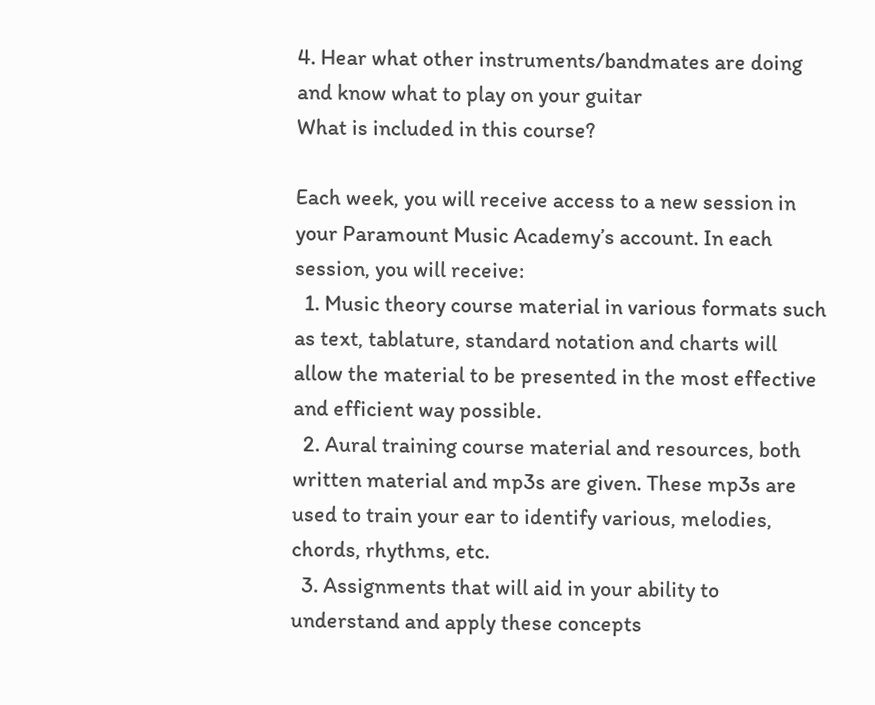4. Hear what other instruments/bandmates are doing and know what to play on your guitar
What is included in this course?

Each week, you will receive access to a new session in your Paramount Music Academy’s account. In each session, you will receive:
  1. Music theory course material in various formats such as text, tablature, standard notation and charts will allow the material to be presented in the most effective and efficient way possible.
  2. Aural training course material and resources, both written material and mp3s are given. These mp3s are used to train your ear to identify various, melodies, chords, rhythms, etc.
  3. Assignments that will aid in your ability to understand and apply these concepts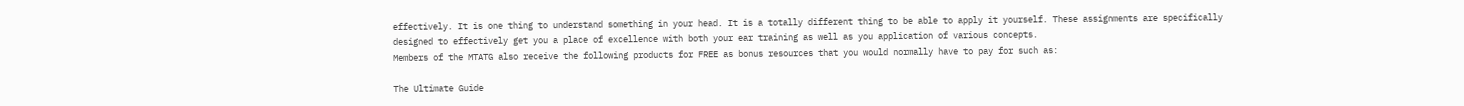effectively. It is one thing to understand something in your head. It is a totally different thing to be able to apply it yourself. These assignments are specifically designed to effectively get you a place of excellence with both your ear training as well as you application of various concepts.
Members of the MTATG also receive the following products for FREE as bonus resources that you would normally have to pay for such as:

The Ultimate Guide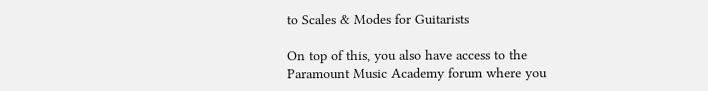to Scales & Modes for Guitarists

On top of this, you also have access to the Paramount Music Academy forum where you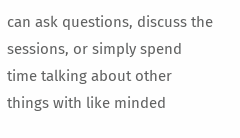can ask questions, discuss the sessions, or simply spend time talking about other things with like minded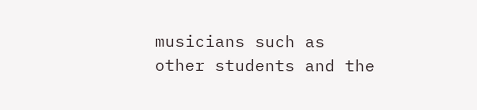musicians such as other students and the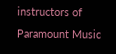instructors of Paramount Music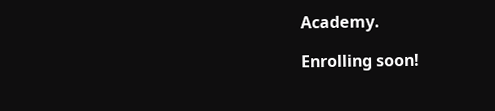Academy.

Enrolling soon!